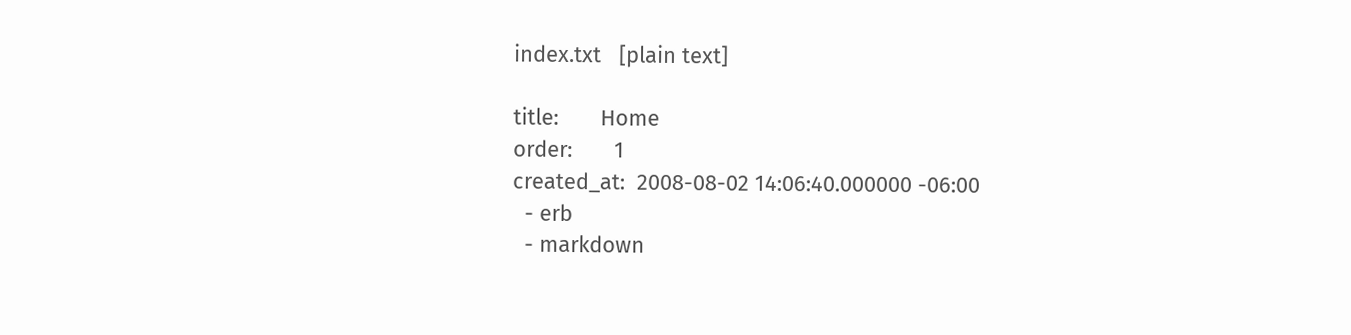index.txt   [plain text]

title:       Home
order:       1
created_at:  2008-08-02 14:06:40.000000 -06:00
  - erb
  - markdown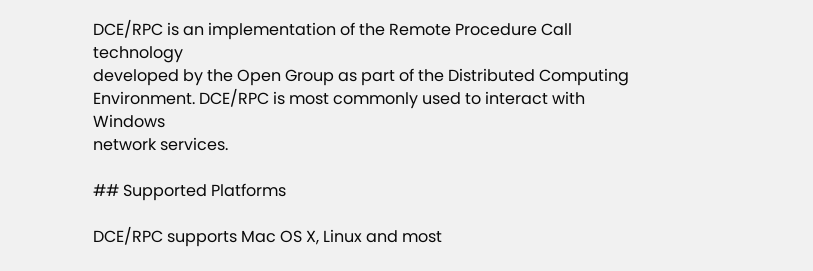DCE/RPC is an implementation of the Remote Procedure Call technology
developed by the Open Group as part of the Distributed Computing
Environment. DCE/RPC is most commonly used to interact with Windows
network services.

## Supported Platforms

DCE/RPC supports Mac OS X, Linux and most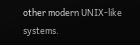other modern UNIX-like systems.